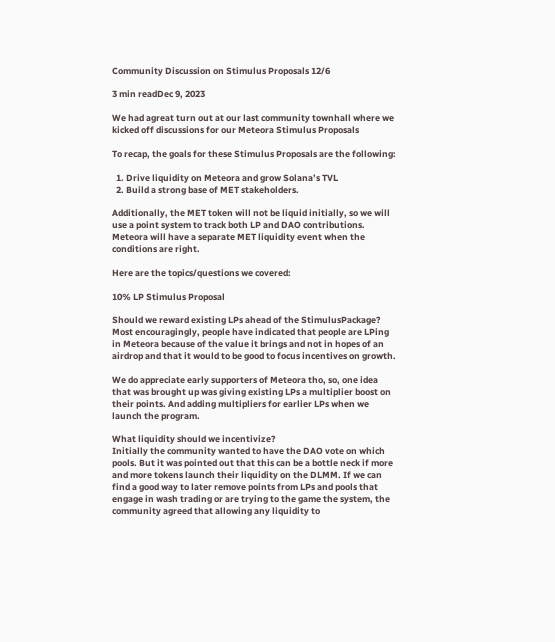Community Discussion on Stimulus Proposals 12/6

3 min readDec 9, 2023

We had agreat turn out at our last community townhall where we kicked off discussions for our Meteora Stimulus Proposals

To recap, the goals for these Stimulus Proposals are the following:

  1. Drive liquidity on Meteora and grow Solana’s TVL
  2. Build a strong base of MET stakeholders.

Additionally, the MET token will not be liquid initially, so we will use a point system to track both LP and DAO contributions. Meteora will have a separate MET liquidity event when the conditions are right.

Here are the topics/questions we covered:

10% LP Stimulus Proposal

Should we reward existing LPs ahead of the StimulusPackage?
Most encouragingly, people have indicated that people are LPing in Meteora because of the value it brings and not in hopes of an airdrop and that it would to be good to focus incentives on growth.

We do appreciate early supporters of Meteora tho, so, one idea that was brought up was giving existing LPs a multiplier boost on their points. And adding multipliers for earlier LPs when we launch the program.

What liquidity should we incentivize?
Initially the community wanted to have the DAO vote on which pools. But it was pointed out that this can be a bottle neck if more and more tokens launch their liquidity on the DLMM. If we can find a good way to later remove points from LPs and pools that engage in wash trading or are trying to the game the system, the community agreed that allowing any liquidity to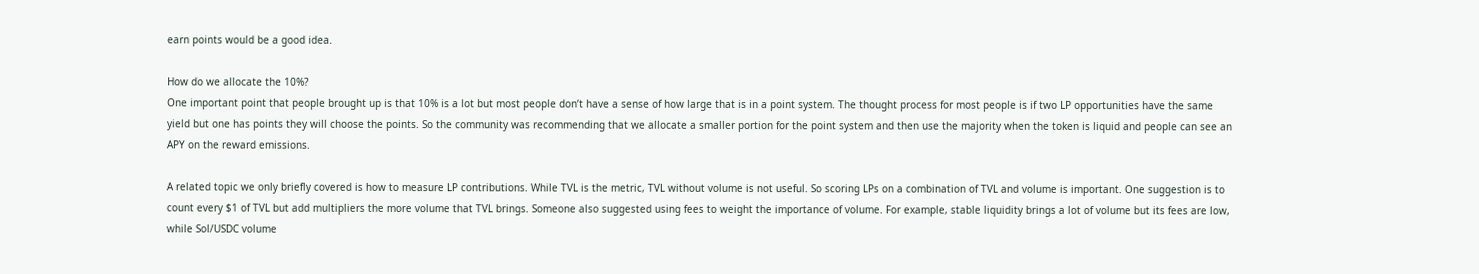earn points would be a good idea.

How do we allocate the 10%?
One important point that people brought up is that 10% is a lot but most people don’t have a sense of how large that is in a point system. The thought process for most people is if two LP opportunities have the same yield but one has points they will choose the points. So the community was recommending that we allocate a smaller portion for the point system and then use the majority when the token is liquid and people can see an APY on the reward emissions.

A related topic we only briefly covered is how to measure LP contributions. While TVL is the metric, TVL without volume is not useful. So scoring LPs on a combination of TVL and volume is important. One suggestion is to count every $1 of TVL but add multipliers the more volume that TVL brings. Someone also suggested using fees to weight the importance of volume. For example, stable liquidity brings a lot of volume but its fees are low, while Sol/USDC volume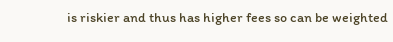is riskier and thus has higher fees so can be weighted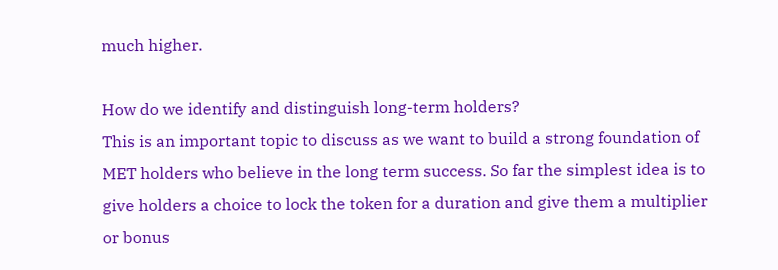much higher.

How do we identify and distinguish long-term holders?
This is an important topic to discuss as we want to build a strong foundation of MET holders who believe in the long term success. So far the simplest idea is to give holders a choice to lock the token for a duration and give them a multiplier or bonus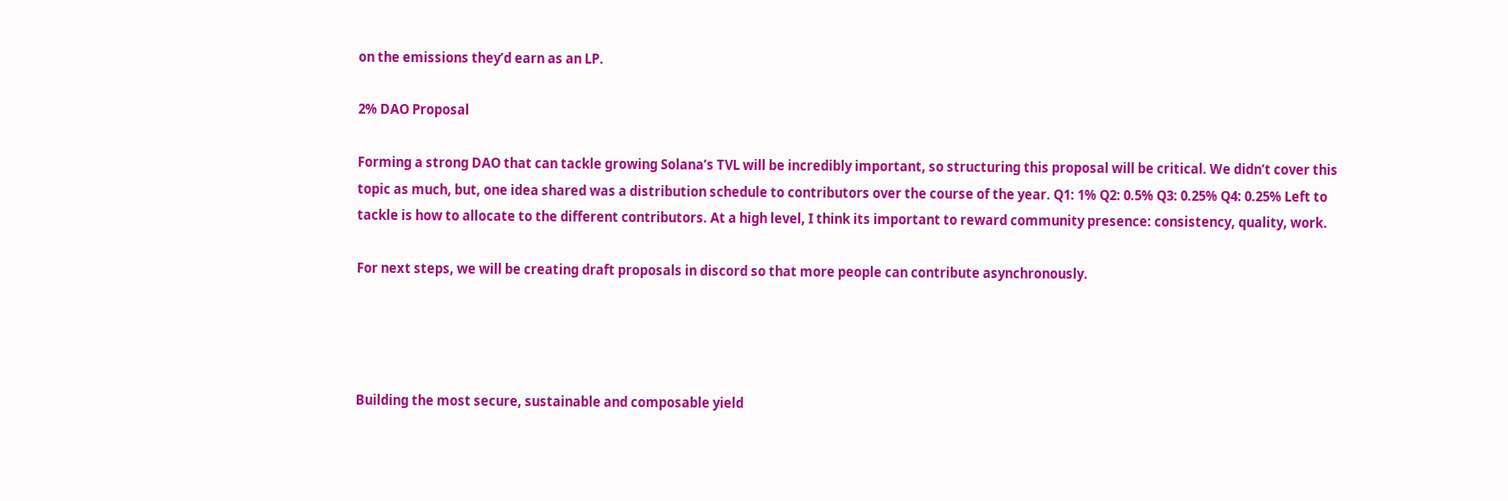on the emissions they’d earn as an LP.

2% DAO Proposal

Forming a strong DAO that can tackle growing Solana’s TVL will be incredibly important, so structuring this proposal will be critical. We didn’t cover this topic as much, but, one idea shared was a distribution schedule to contributors over the course of the year. Q1: 1% Q2: 0.5% Q3: 0.25% Q4: 0.25% Left to tackle is how to allocate to the different contributors. At a high level, I think its important to reward community presence: consistency, quality, work.

For next steps, we will be creating draft proposals in discord so that more people can contribute asynchronously.




Building the most secure, sustainable and composable yield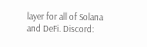layer for all of Solana and DeFi. Discord: